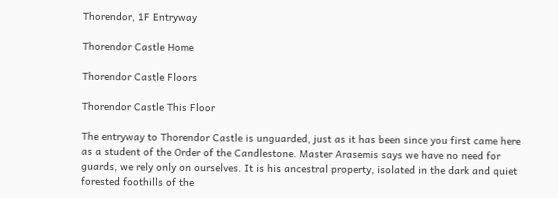Thorendor, 1F Entryway

Thorendor Castle Home

Thorendor Castle Floors

Thorendor Castle This Floor

The entryway to Thorendor Castle is unguarded, just as it has been since you first came here as a student of the Order of the Candlestone. Master Arasemis says we have no need for guards, we rely only on ourselves. It is his ancestral property, isolated in the dark and quiet forested foothills of the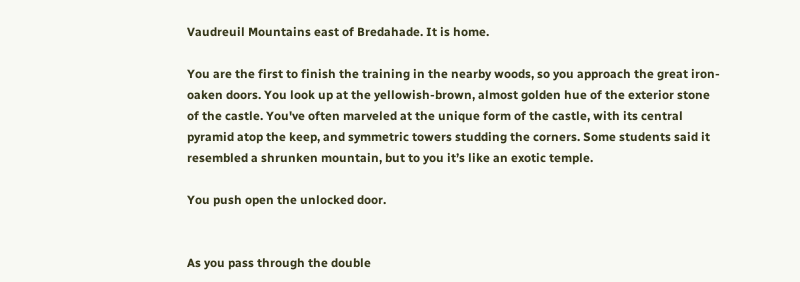Vaudreuil Mountains east of Bredahade. It is home.

You are the first to finish the training in the nearby woods, so you approach the great iron-oaken doors. You look up at the yellowish-brown, almost golden hue of the exterior stone of the castle. You've often marveled at the unique form of the castle, with its central pyramid atop the keep, and symmetric towers studding the corners. Some students said it resembled a shrunken mountain, but to you it’s like an exotic temple.

You push open the unlocked door.


As you pass through the double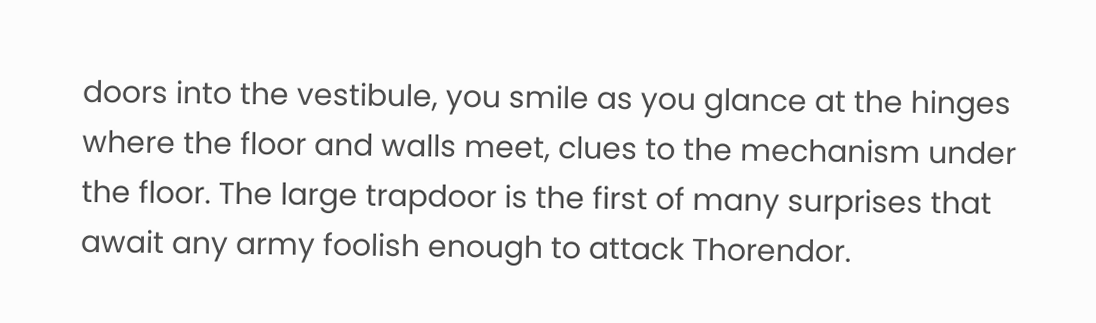doors into the vestibule, you smile as you glance at the hinges where the floor and walls meet, clues to the mechanism under the floor. The large trapdoor is the first of many surprises that await any army foolish enough to attack Thorendor.